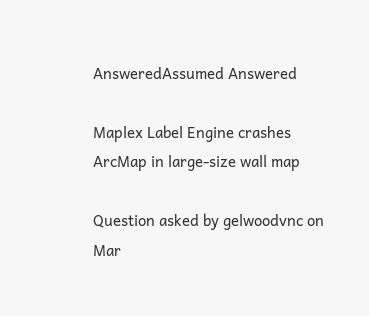AnsweredAssumed Answered

Maplex Label Engine crashes ArcMap in large-size wall map

Question asked by gelwoodvnc on Mar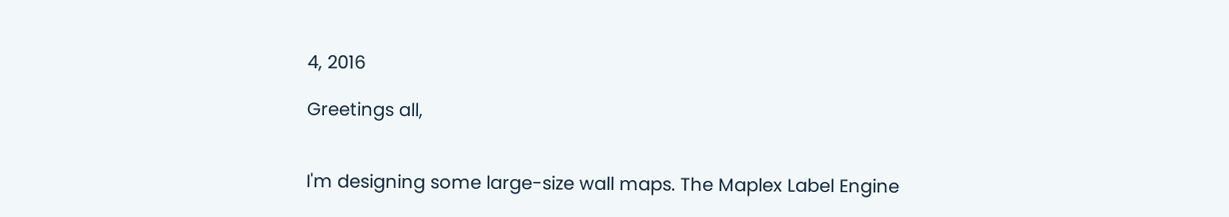4, 2016

Greetings all,


I'm designing some large-size wall maps. The Maplex Label Engine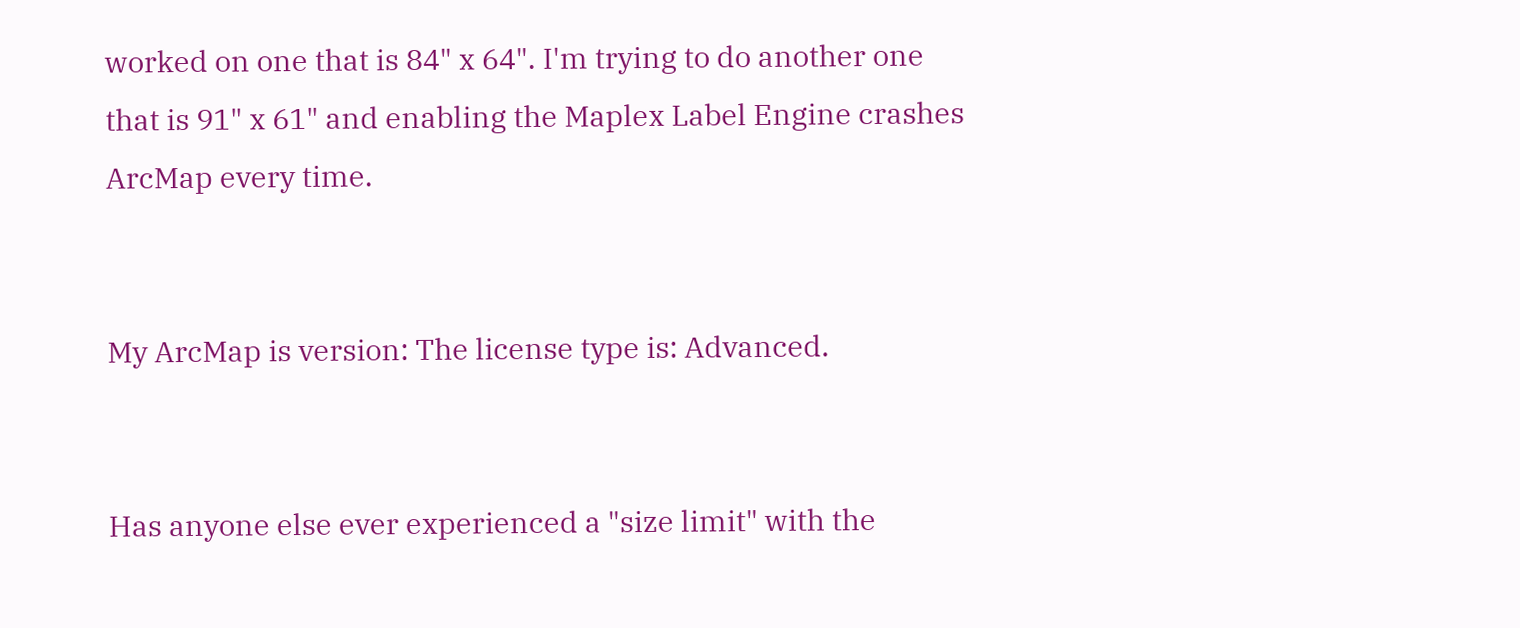worked on one that is 84" x 64". I'm trying to do another one that is 91" x 61" and enabling the Maplex Label Engine crashes ArcMap every time.


My ArcMap is version: The license type is: Advanced.


Has anyone else ever experienced a "size limit" with the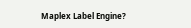Maplex Label Engine?